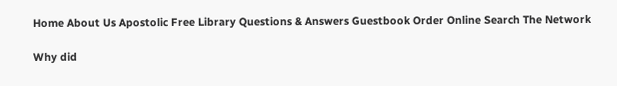Home About Us Apostolic Free Library Questions & Answers Guestbook Order Online Search The Network

Why did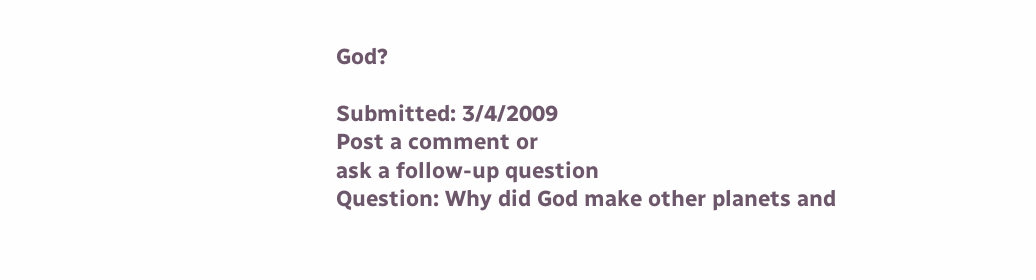God?

Submitted: 3/4/2009
Post a comment or
ask a follow-up question
Question: Why did God make other planets and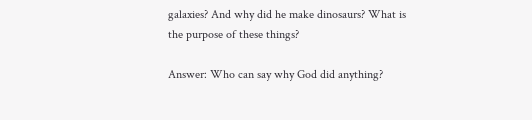galaxies? And why did he make dinosaurs? What is the purpose of these things?

Answer: Who can say why God did anything?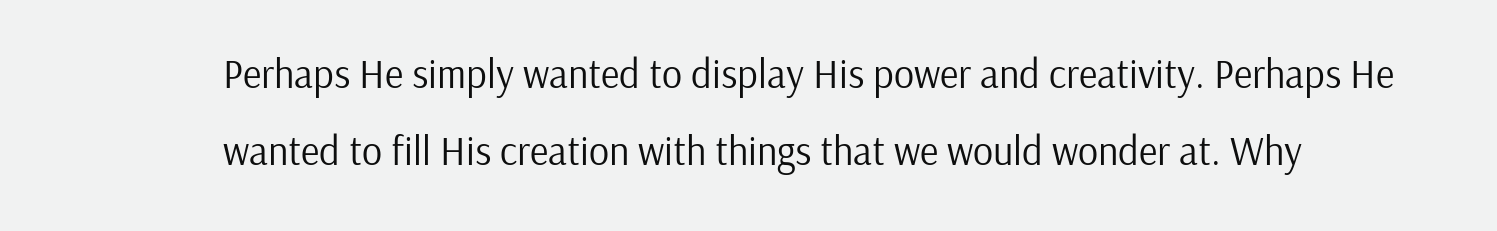Perhaps He simply wanted to display His power and creativity. Perhaps He wanted to fill His creation with things that we would wonder at. Why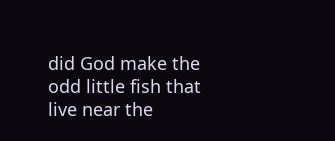did God make the odd little fish that live near the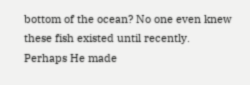bottom of the ocean? No one even knew these fish existed until recently. Perhaps He made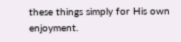these things simply for His own enjoyment.